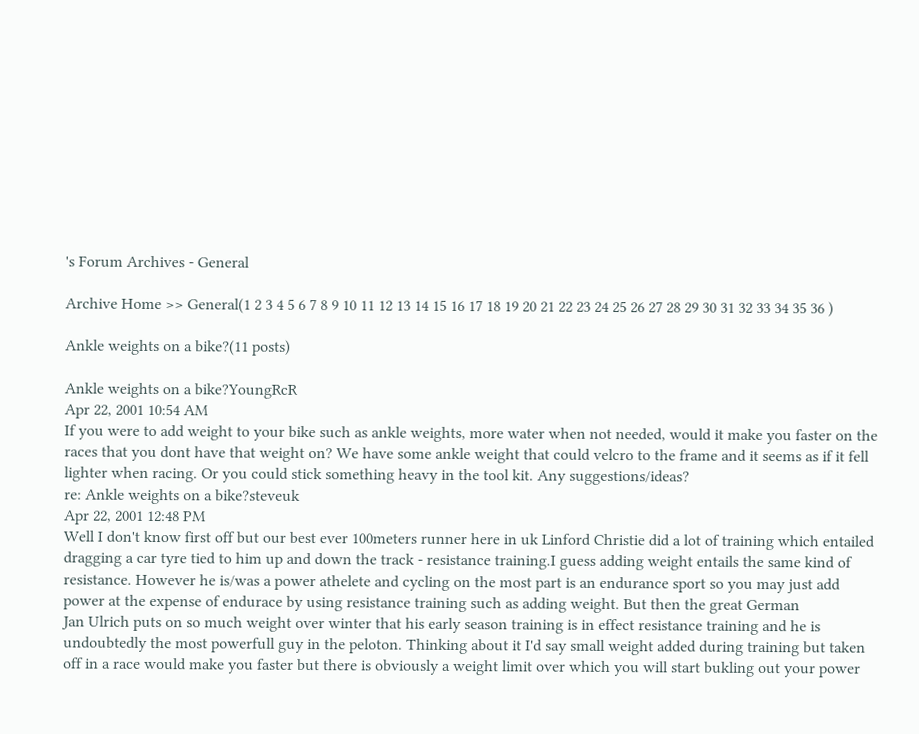's Forum Archives - General

Archive Home >> General(1 2 3 4 5 6 7 8 9 10 11 12 13 14 15 16 17 18 19 20 21 22 23 24 25 26 27 28 29 30 31 32 33 34 35 36 )

Ankle weights on a bike?(11 posts)

Ankle weights on a bike?YoungRcR
Apr 22, 2001 10:54 AM
If you were to add weight to your bike such as ankle weights, more water when not needed, would it make you faster on the races that you dont have that weight on? We have some ankle weight that could velcro to the frame and it seems as if it fell lighter when racing. Or you could stick something heavy in the tool kit. Any suggestions/ideas?
re: Ankle weights on a bike?steveuk
Apr 22, 2001 12:48 PM
Well I don't know first off but our best ever 100meters runner here in uk Linford Christie did a lot of training which entailed dragging a car tyre tied to him up and down the track - resistance training.I guess adding weight entails the same kind of resistance. However he is/was a power athelete and cycling on the most part is an endurance sport so you may just add power at the expense of endurace by using resistance training such as adding weight. But then the great German
Jan Ulrich puts on so much weight over winter that his early season training is in effect resistance training and he is undoubtedly the most powerfull guy in the peloton. Thinking about it I'd say small weight added during training but taken off in a race would make you faster but there is obviously a weight limit over which you will start bukling out your power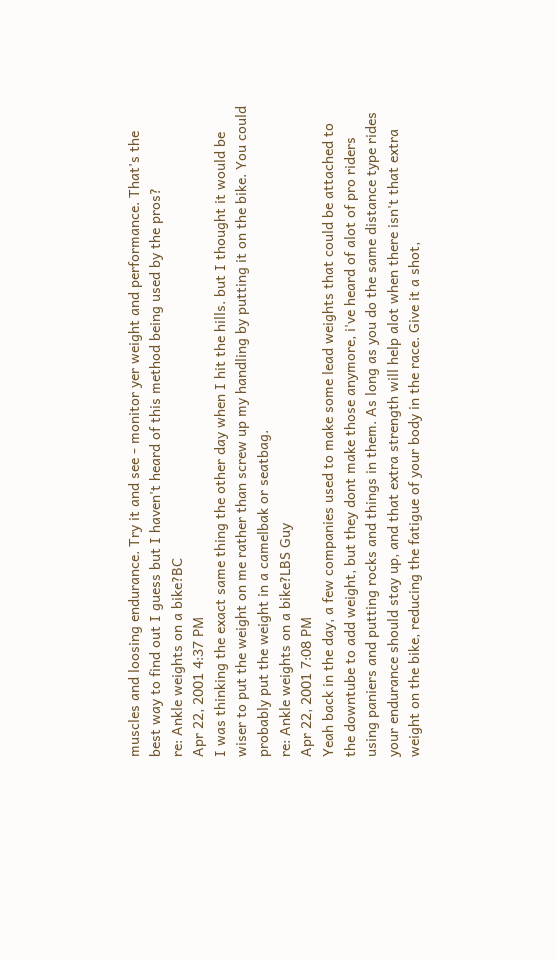muscles and loosing endurance. Try it and see - monitor yer weight and performance. That's the best way to find out I guess but I haven't heard of this method being used by the pros?
re: Ankle weights on a bike?BC
Apr 22, 2001 4:37 PM
I was thinking the exact same thing the other day when I hit the hills. but I thought it would be wiser to put the weight on me rather than screw up my handling by putting it on the bike. You could probably put the weight in a camelbak or seatbag.
re: Ankle weights on a bike?LBS Guy
Apr 22, 2001 7:08 PM
Yeah back in the day, a few companies used to make some lead weights that could be attached to the downtube to add weight, but they dont make those anymore, i've heard of alot of pro riders using paniers and putting rocks and things in them. As long as you do the same distance type rides your endurance should stay up, and that extra strength will help alot when there isn't that extra weight on the bike, reducing the fatigue of your body in the race. Give it a shot,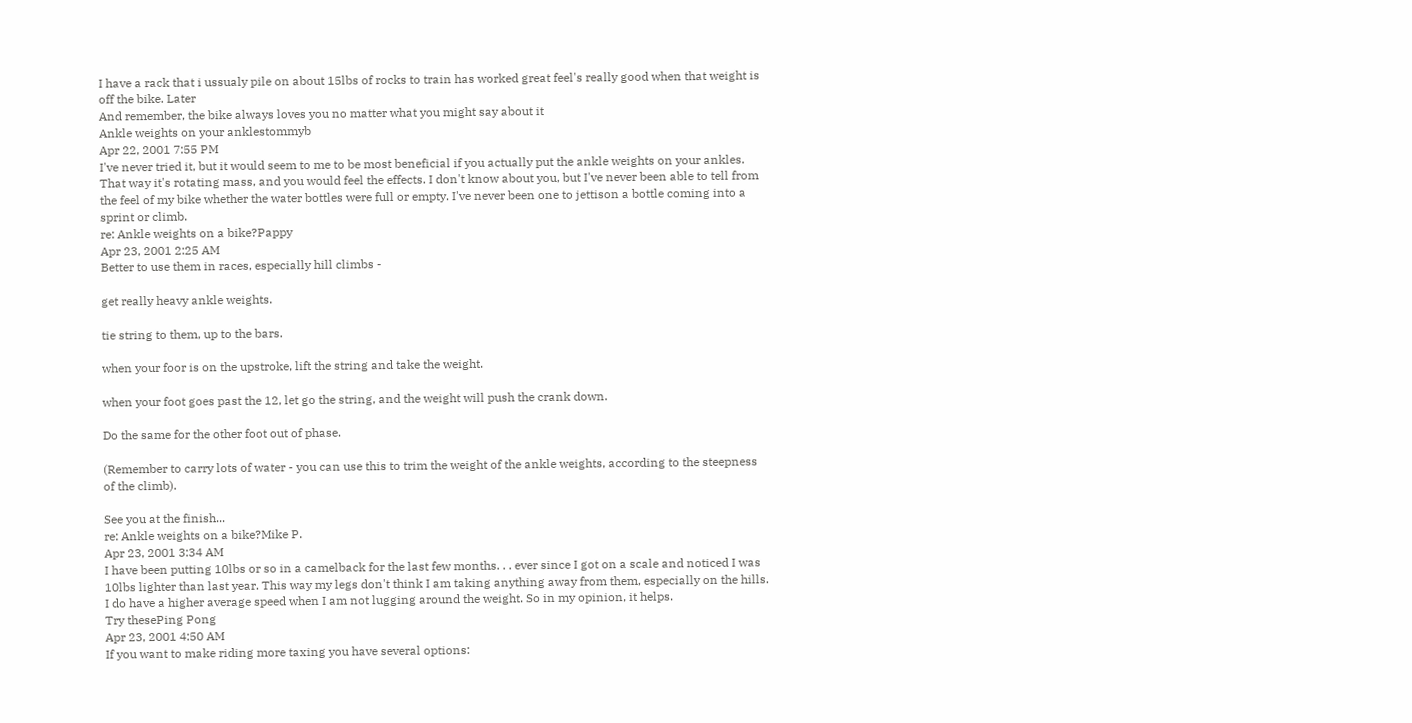I have a rack that i ussualy pile on about 15lbs of rocks to train has worked great feel's really good when that weight is off the bike. Later
And remember, the bike always loves you no matter what you might say about it
Ankle weights on your anklestommyb
Apr 22, 2001 7:55 PM
I've never tried it, but it would seem to me to be most beneficial if you actually put the ankle weights on your ankles. That way it's rotating mass, and you would feel the effects. I don't know about you, but I've never been able to tell from the feel of my bike whether the water bottles were full or empty. I've never been one to jettison a bottle coming into a sprint or climb.
re: Ankle weights on a bike?Pappy
Apr 23, 2001 2:25 AM
Better to use them in races, especially hill climbs -

get really heavy ankle weights.

tie string to them, up to the bars.

when your foor is on the upstroke, lift the string and take the weight.

when your foot goes past the 12, let go the string, and the weight will push the crank down.

Do the same for the other foot out of phase.

(Remember to carry lots of water - you can use this to trim the weight of the ankle weights, according to the steepness of the climb).

See you at the finish...
re: Ankle weights on a bike?Mike P.
Apr 23, 2001 3:34 AM
I have been putting 10lbs or so in a camelback for the last few months. . . ever since I got on a scale and noticed I was 10lbs lighter than last year. This way my legs don't think I am taking anything away from them, especially on the hills. I do have a higher average speed when I am not lugging around the weight. So in my opinion, it helps.
Try thesePing Pong
Apr 23, 2001 4:50 AM
If you want to make riding more taxing you have several options: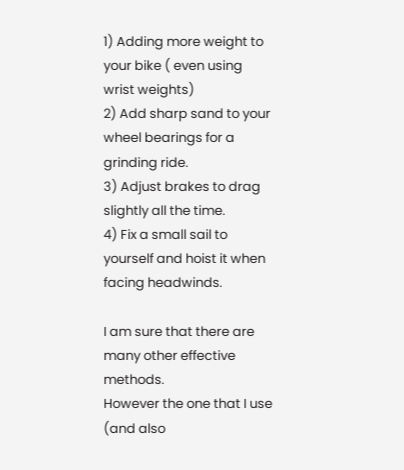1) Adding more weight to your bike ( even using wrist weights)
2) Add sharp sand to your wheel bearings for a grinding ride.
3) Adjust brakes to drag slightly all the time.
4) Fix a small sail to yourself and hoist it when facing headwinds.

I am sure that there are many other effective methods.
However the one that I use (and also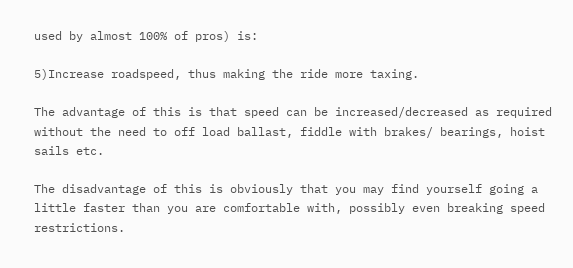used by almost 100% of pros) is:

5)Increase roadspeed, thus making the ride more taxing.

The advantage of this is that speed can be increased/decreased as required without the need to off load ballast, fiddle with brakes/ bearings, hoist sails etc.

The disadvantage of this is obviously that you may find yourself going a little faster than you are comfortable with, possibly even breaking speed restrictions.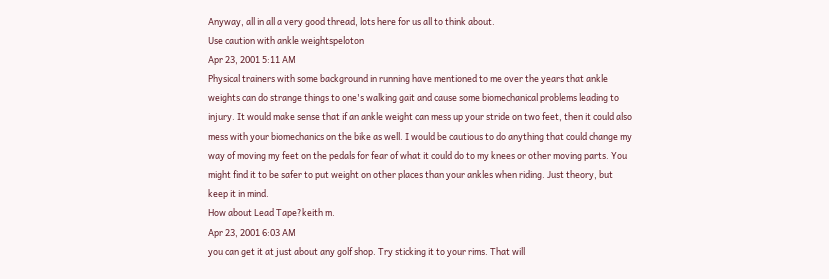Anyway, all in all a very good thread, lots here for us all to think about.
Use caution with ankle weightspeloton
Apr 23, 2001 5:11 AM
Physical trainers with some background in running have mentioned to me over the years that ankle weights can do strange things to one's walking gait and cause some biomechanical problems leading to injury. It would make sense that if an ankle weight can mess up your stride on two feet, then it could also mess with your biomechanics on the bike as well. I would be cautious to do anything that could change my way of moving my feet on the pedals for fear of what it could do to my knees or other moving parts. You might find it to be safer to put weight on other places than your ankles when riding. Just theory, but keep it in mind.
How about Lead Tape?keith m.
Apr 23, 2001 6:03 AM
you can get it at just about any golf shop. Try sticking it to your rims. That will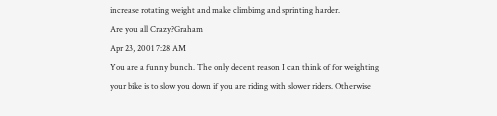increase rotating weight and make climbimg and sprinting harder.
Are you all Crazy?Graham
Apr 23, 2001 7:28 AM
You are a funny bunch. The only decent reason I can think of for weighting your bike is to slow you down if you are riding with slower riders. Otherwise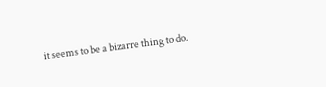it seems to be a bizarre thing to do.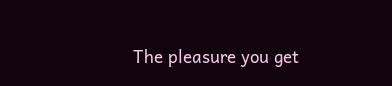The pleasure you get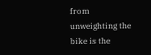from unweighting the bike is the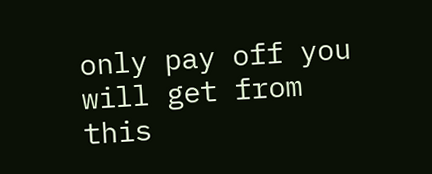only pay off you will get from this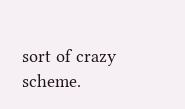sort of crazy scheme.